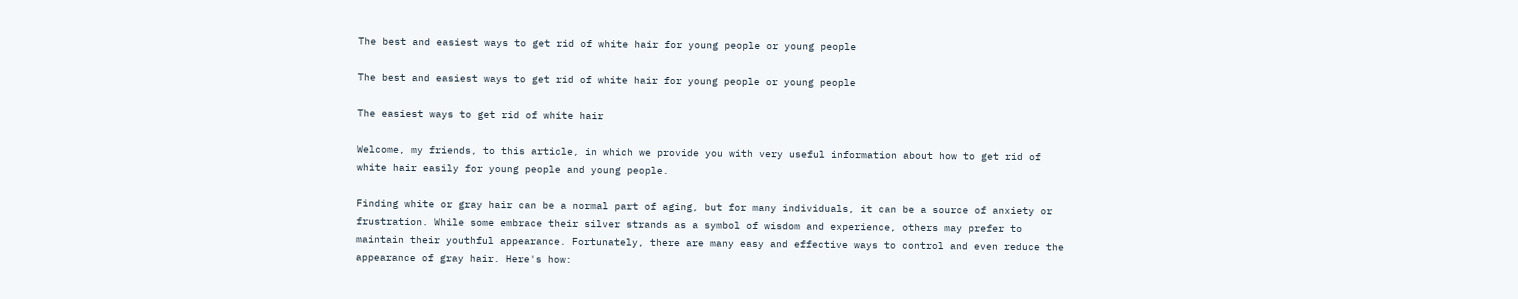The best and easiest ways to get rid of white hair for young people or young people

The best and easiest ways to get rid of white hair for young people or young people

The easiest ways to get rid of white hair

Welcome, my friends, to this article, in which we provide you with very useful information about how to get rid of white hair easily for young people and young people.

Finding white or gray hair can be a normal part of aging, but for many individuals, it can be a source of anxiety or frustration. While some embrace their silver strands as a symbol of wisdom and experience, others may prefer to maintain their youthful appearance. Fortunately, there are many easy and effective ways to control and even reduce the appearance of gray hair. Here's how: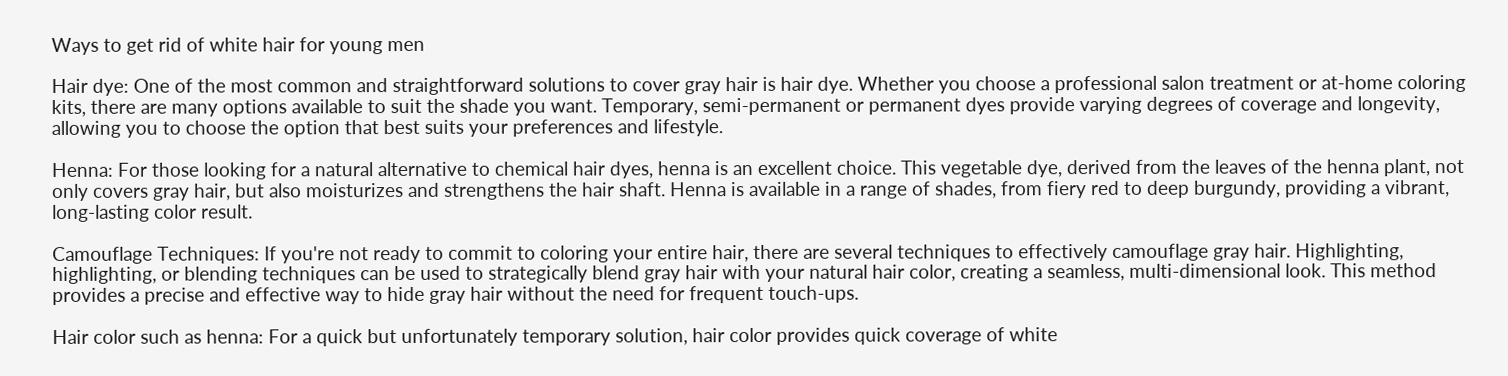Ways to get rid of white hair for young men

Hair dye: One of the most common and straightforward solutions to cover gray hair is hair dye. Whether you choose a professional salon treatment or at-home coloring kits, there are many options available to suit the shade you want. Temporary, semi-permanent or permanent dyes provide varying degrees of coverage and longevity, allowing you to choose the option that best suits your preferences and lifestyle.

Henna: For those looking for a natural alternative to chemical hair dyes, henna is an excellent choice. This vegetable dye, derived from the leaves of the henna plant, not only covers gray hair, but also moisturizes and strengthens the hair shaft. Henna is available in a range of shades, from fiery red to deep burgundy, providing a vibrant, long-lasting color result.

Camouflage Techniques: If you're not ready to commit to coloring your entire hair, there are several techniques to effectively camouflage gray hair. Highlighting, highlighting, or blending techniques can be used to strategically blend gray hair with your natural hair color, creating a seamless, multi-dimensional look. This method provides a precise and effective way to hide gray hair without the need for frequent touch-ups.

Hair color such as henna: For a quick but unfortunately temporary solution, hair color provides quick coverage of white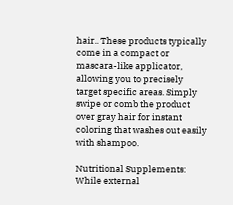hair.. These products typically come in a compact or mascara-like applicator, allowing you to precisely target specific areas. Simply swipe or comb the product over gray hair for instant coloring that washes out easily with shampoo.

Nutritional Supplements: While external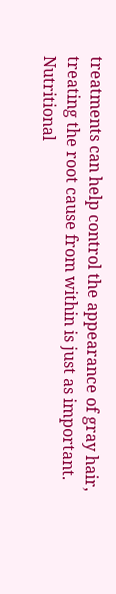treatments can help control the appearance of gray hair, treating the root cause from within is just as important. Nutritional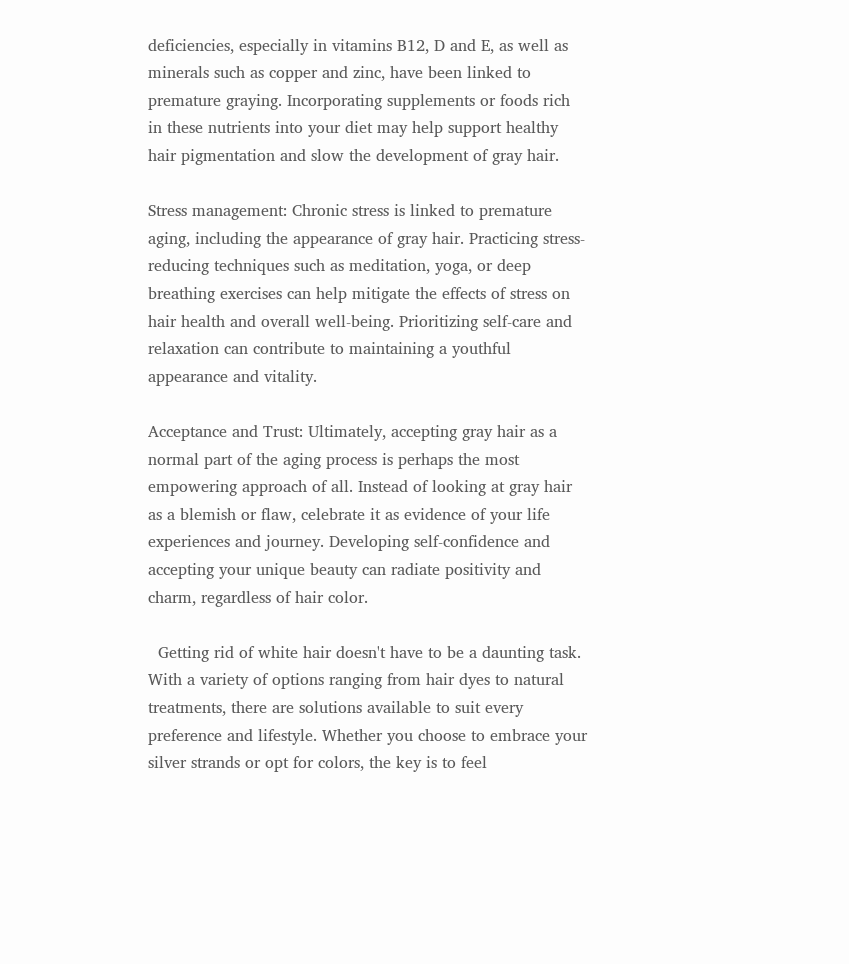deficiencies, especially in vitamins B12, D and E, as well as minerals such as copper and zinc, have been linked to premature graying. Incorporating supplements or foods rich in these nutrients into your diet may help support healthy hair pigmentation and slow the development of gray hair.

Stress management: Chronic stress is linked to premature aging, including the appearance of gray hair. Practicing stress-reducing techniques such as meditation, yoga, or deep breathing exercises can help mitigate the effects of stress on hair health and overall well-being. Prioritizing self-care and relaxation can contribute to maintaining a youthful appearance and vitality.

Acceptance and Trust: Ultimately, accepting gray hair as a normal part of the aging process is perhaps the most empowering approach of all. Instead of looking at gray hair as a blemish or flaw, celebrate it as evidence of your life experiences and journey. Developing self-confidence and accepting your unique beauty can radiate positivity and charm, regardless of hair color.

  Getting rid of white hair doesn't have to be a daunting task. With a variety of options ranging from hair dyes to natural treatments, there are solutions available to suit every preference and lifestyle. Whether you choose to embrace your silver strands or opt for colors, the key is to feel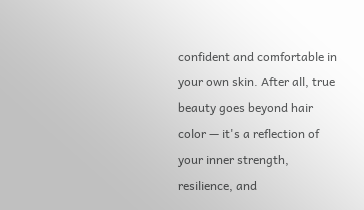confident and comfortable in your own skin. After all, true beauty goes beyond hair color — it's a reflection of your inner strength, resilience, and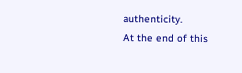authenticity.
At the end of this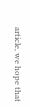article, we hope that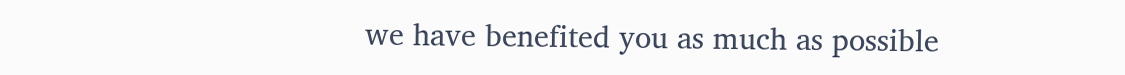we have benefited you as much as possible